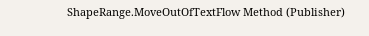ShapeRange.MoveOutOfTextFlow Method (Publisher)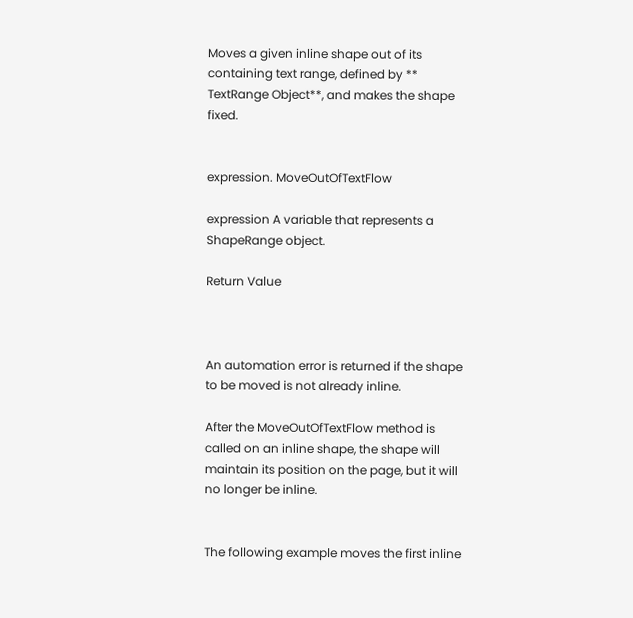Moves a given inline shape out of its containing text range, defined by ** TextRange Object**, and makes the shape fixed.


expression. MoveOutOfTextFlow

expression A variable that represents a ShapeRange object.

Return Value



An automation error is returned if the shape to be moved is not already inline.

After the MoveOutOfTextFlow method is called on an inline shape, the shape will maintain its position on the page, but it will no longer be inline.


The following example moves the first inline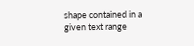shape contained in a given text range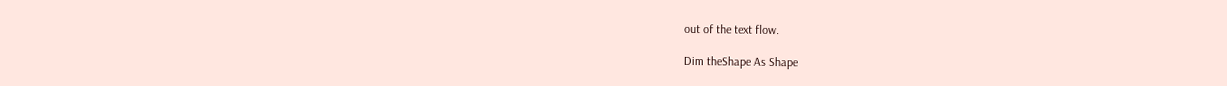out of the text flow.

Dim theShape As Shape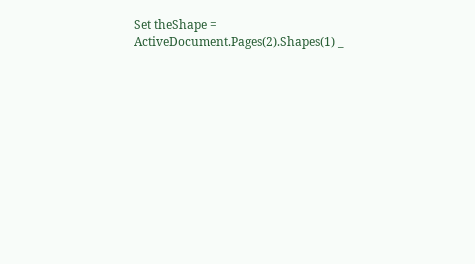Set theShape = ActiveDocument.Pages(2).Shapes(1) _